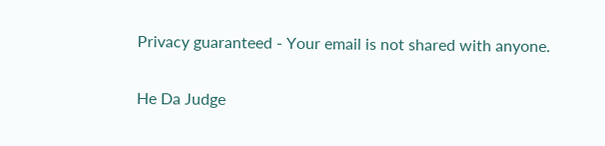Privacy guaranteed - Your email is not shared with anyone.

He Da Judge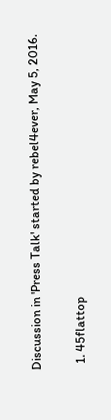Discussion in 'Press Talk' started by rebel4ever, May 5, 2016.

  1. 45flattop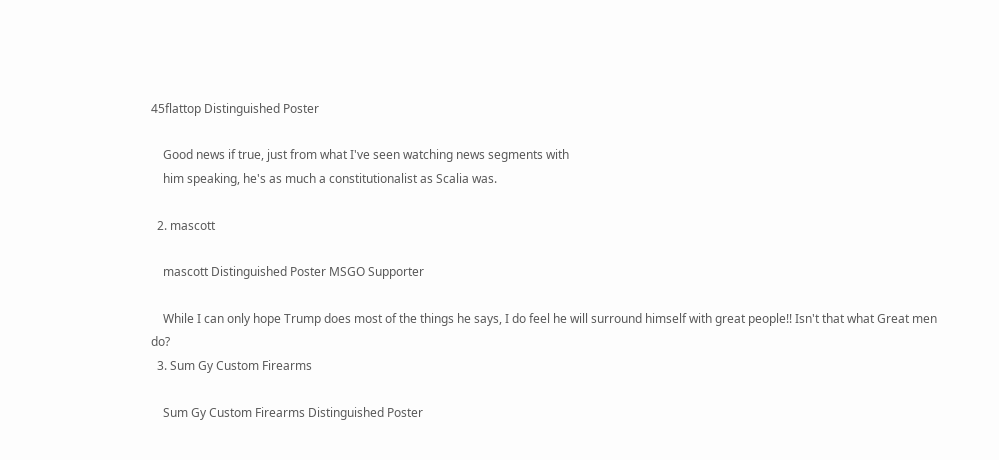45flattop Distinguished Poster

    Good news if true, just from what I've seen watching news segments with
    him speaking, he's as much a constitutionalist as Scalia was.

  2. mascott

    mascott Distinguished Poster MSGO Supporter

    While I can only hope Trump does most of the things he says, I do feel he will surround himself with great people!! Isn't that what Great men do?
  3. Sum Gy Custom Firearms

    Sum Gy Custom Firearms Distinguished Poster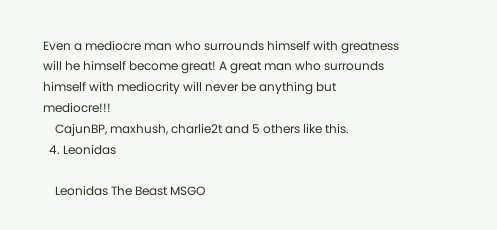Even a mediocre man who surrounds himself with greatness will he himself become great! A great man who surrounds himself with mediocrity will never be anything but mediocre!!!
    CajunBP, maxhush, charlie2t and 5 others like this.
  4. Leonidas

    Leonidas The Beast MSGO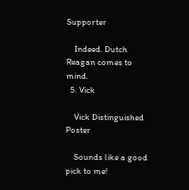Supporter

    Indeed. Dutch Reagan comes to mind.
  5. Vick

    Vick Distinguished Poster

    Sounds like a good pick to me!